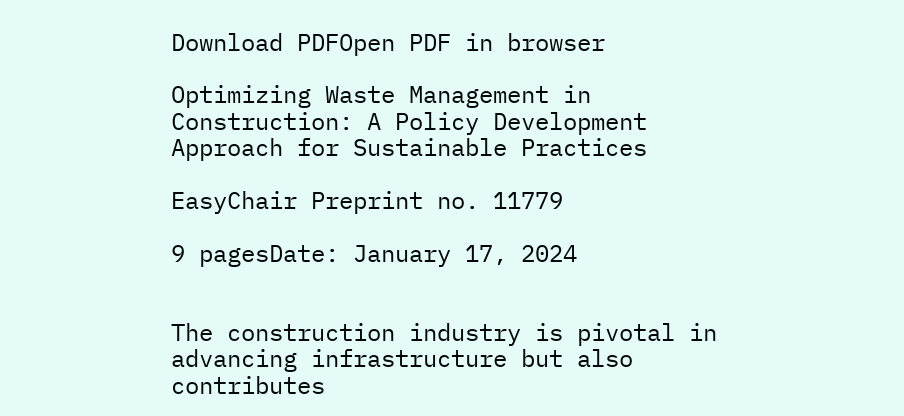Download PDFOpen PDF in browser

Optimizing Waste Management in Construction: A Policy Development Approach for Sustainable Practices

EasyChair Preprint no. 11779

9 pagesDate: January 17, 2024


The construction industry is pivotal in advancing infrastructure but also contributes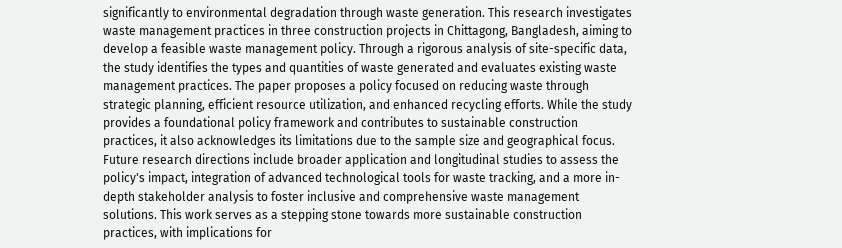significantly to environmental degradation through waste generation. This research investigates waste management practices in three construction projects in Chittagong, Bangladesh, aiming to develop a feasible waste management policy. Through a rigorous analysis of site-specific data, the study identifies the types and quantities of waste generated and evaluates existing waste management practices. The paper proposes a policy focused on reducing waste through strategic planning, efficient resource utilization, and enhanced recycling efforts. While the study provides a foundational policy framework and contributes to sustainable construction practices, it also acknowledges its limitations due to the sample size and geographical focus. Future research directions include broader application and longitudinal studies to assess the policy's impact, integration of advanced technological tools for waste tracking, and a more in-depth stakeholder analysis to foster inclusive and comprehensive waste management solutions. This work serves as a stepping stone towards more sustainable construction practices, with implications for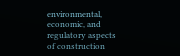environmental, economic, and regulatory aspects of construction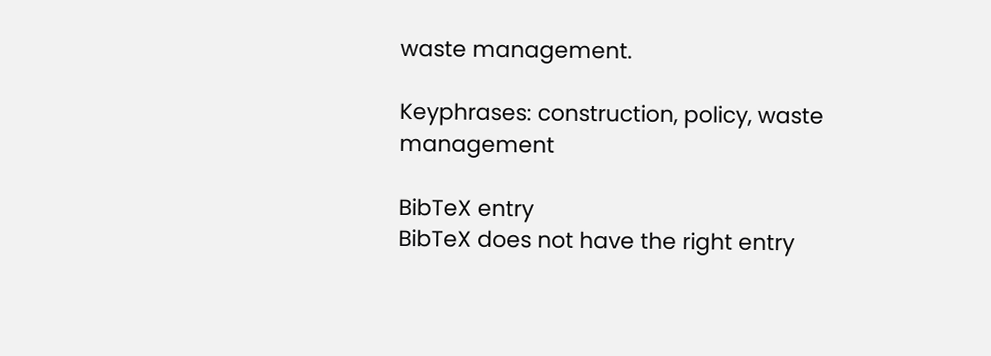waste management.

Keyphrases: construction, policy, waste management

BibTeX entry
BibTeX does not have the right entry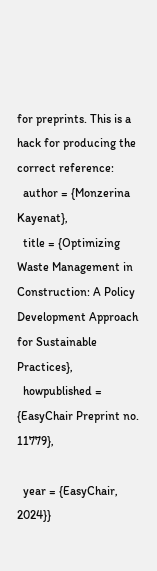for preprints. This is a hack for producing the correct reference:
  author = {Monzerina Kayenat},
  title = {Optimizing Waste Management in  Construction: A Policy Development Approach  for Sustainable Practices},
  howpublished = {EasyChair Preprint no. 11779},

  year = {EasyChair, 2024}}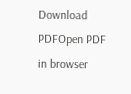Download PDFOpen PDF in browser